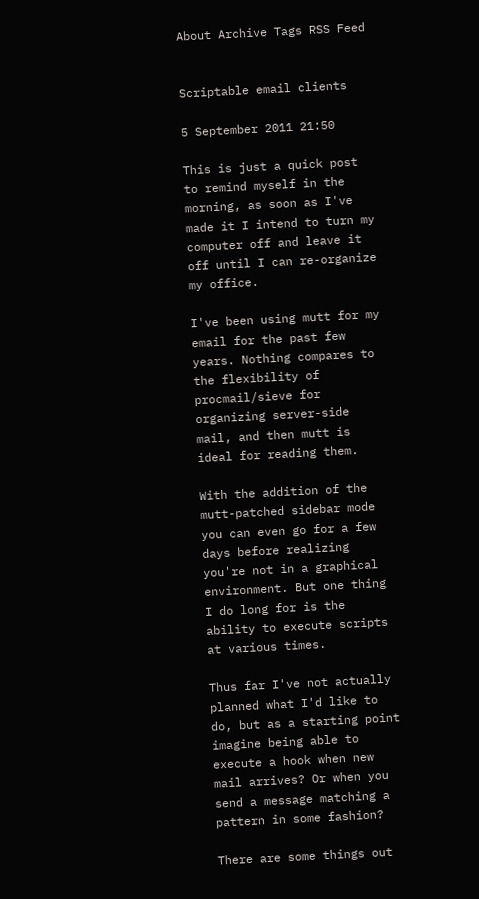About Archive Tags RSS Feed


Scriptable email clients

5 September 2011 21:50

This is just a quick post to remind myself in the morning, as soon as I've made it I intend to turn my computer off and leave it off until I can re-organize my office.

I've been using mutt for my email for the past few years. Nothing compares to the flexibility of procmail/sieve for organizing server-side mail, and then mutt is ideal for reading them.

With the addition of the mutt-patched sidebar mode you can even go for a few days before realizing you're not in a graphical environment. But one thing I do long for is the ability to execute scripts at various times.

Thus far I've not actually planned what I'd like to do, but as a starting point imagine being able to execute a hook when new mail arrives? Or when you send a message matching a pattern in some fashion?

There are some things out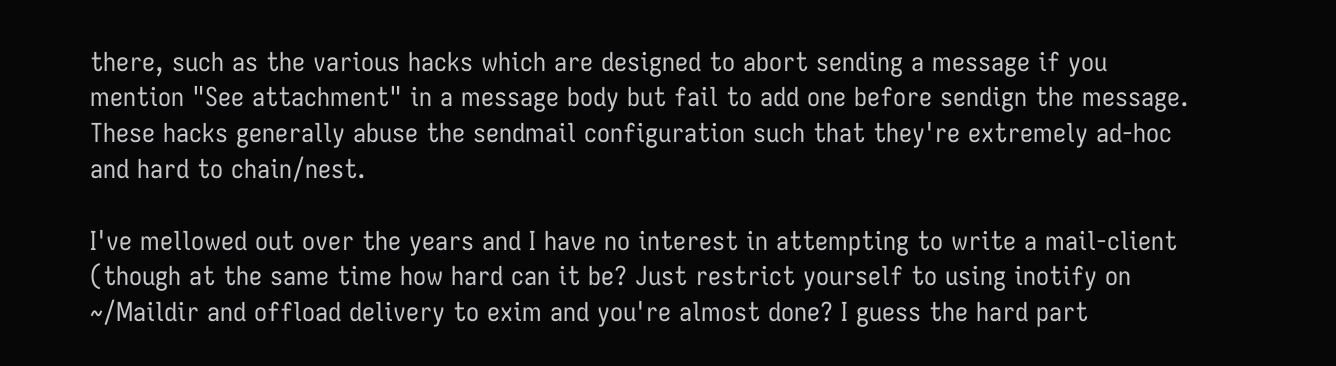there, such as the various hacks which are designed to abort sending a message if you mention "See attachment" in a message body but fail to add one before sendign the message. These hacks generally abuse the sendmail configuration such that they're extremely ad-hoc and hard to chain/nest.

I've mellowed out over the years and I have no interest in attempting to write a mail-client (though at the same time how hard can it be? Just restrict yourself to using inotify on ~/Maildir and offload delivery to exim and you're almost done? I guess the hard part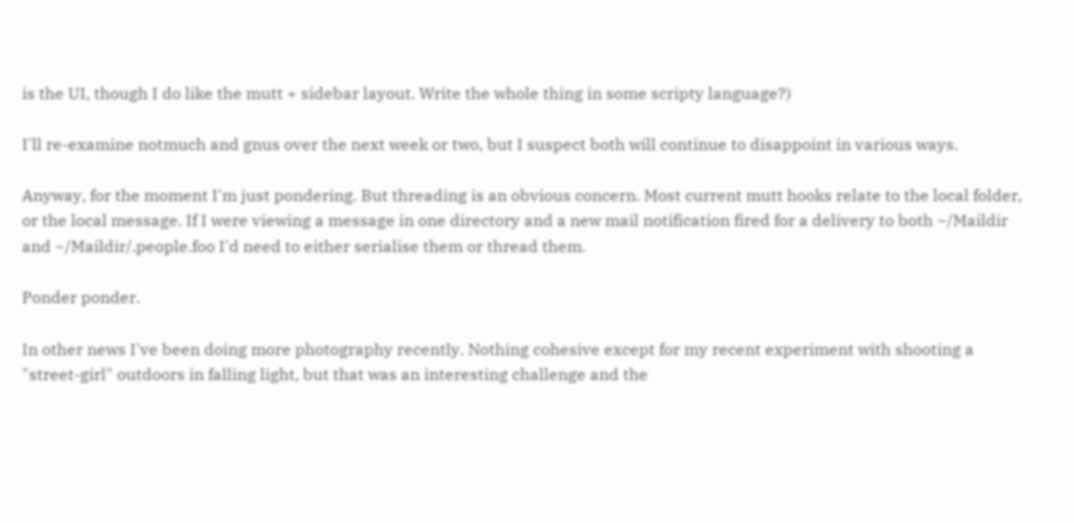is the UI, though I do like the mutt + sidebar layout. Write the whole thing in some scripty language?)

I'll re-examine notmuch and gnus over the next week or two, but I suspect both will continue to disappoint in various ways.

Anyway, for the moment I'm just pondering. But threading is an obvious concern. Most current mutt hooks relate to the local folder, or the local message. If I were viewing a message in one directory and a new mail notification fired for a delivery to both ~/Maildir and ~/Maildir/.people.foo I'd need to either serialise them or thread them.

Ponder ponder.

In other news I've been doing more photography recently. Nothing cohesive except for my recent experiment with shooting a "street-girl" outdoors in falling light, but that was an interesting challenge and the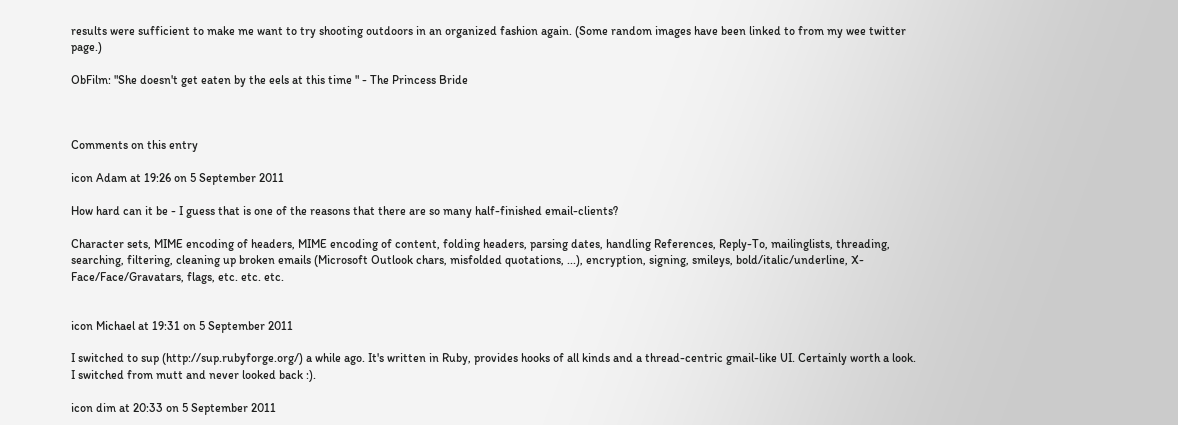results were sufficient to make me want to try shooting outdoors in an organized fashion again. (Some random images have been linked to from my wee twitter page.)

ObFilm: "She doesn't get eaten by the eels at this time " - The Princess Bride



Comments on this entry

icon Adam at 19:26 on 5 September 2011

How hard can it be - I guess that is one of the reasons that there are so many half-finished email-clients?

Character sets, MIME encoding of headers, MIME encoding of content, folding headers, parsing dates, handling References, Reply-To, mailinglists, threading, searching, filtering, cleaning up broken emails (Microsoft Outlook chars, misfolded quotations, ...), encryption, signing, smileys, bold/italic/underline, X-Face/Face/Gravatars, flags, etc. etc. etc.


icon Michael at 19:31 on 5 September 2011

I switched to sup (http://sup.rubyforge.org/) a while ago. It's written in Ruby, provides hooks of all kinds and a thread-centric gmail-like UI. Certainly worth a look. I switched from mutt and never looked back :).

icon dim at 20:33 on 5 September 2011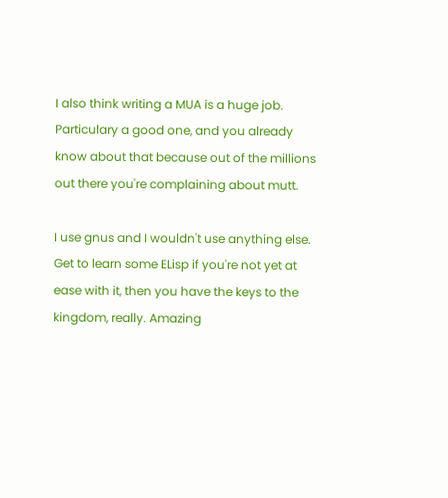I also think writing a MUA is a huge job. Particulary a good one, and you already know about that because out of the millions out there you're complaining about mutt.

I use gnus and I wouldn't use anything else. Get to learn some ELisp if you're not yet at ease with it, then you have the keys to the kingdom, really. Amazing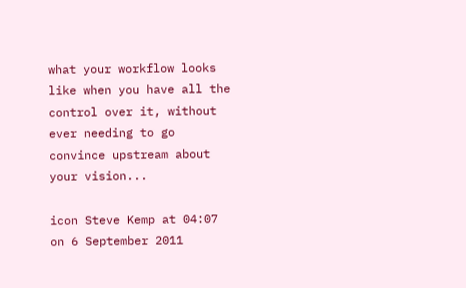what your workflow looks like when you have all the control over it, without ever needing to go convince upstream about your vision...

icon Steve Kemp at 04:07 on 6 September 2011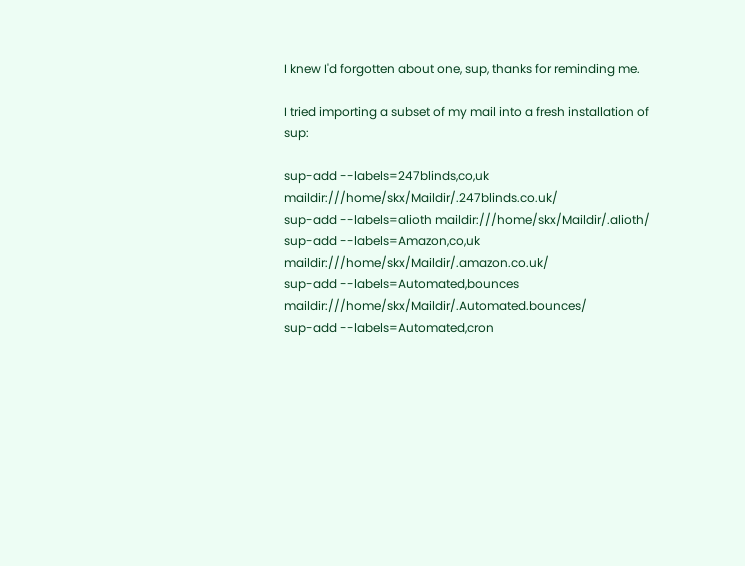I knew I'd forgotten about one, sup, thanks for reminding me.

I tried importing a subset of my mail into a fresh installation of sup:

sup-add --labels=247blinds,co,uk maildir:///home/skx/Maildir/.247blinds.co.uk/
sup-add --labels=alioth maildir:///home/skx/Maildir/.alioth/
sup-add --labels=Amazon,co,uk maildir:///home/skx/Maildir/.amazon.co.uk/
sup-add --labels=Automated,bounces maildir:///home/skx/Maildir/.Automated.bounces/
sup-add --labels=Automated,cron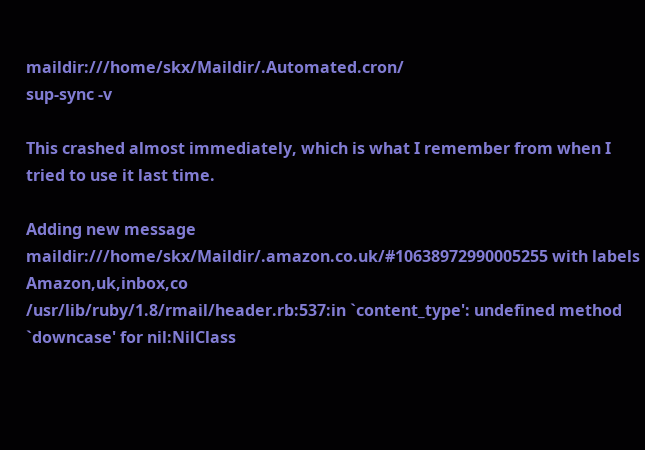maildir:///home/skx/Maildir/.Automated.cron/
sup-sync -v

This crashed almost immediately, which is what I remember from when I tried to use it last time.

Adding new message maildir:///home/skx/Maildir/.amazon.co.uk/#10638972990005255 with labels Amazon,uk,inbox,co
/usr/lib/ruby/1.8/rmail/header.rb:537:in `content_type': undefined method `downcase' for nil:NilClass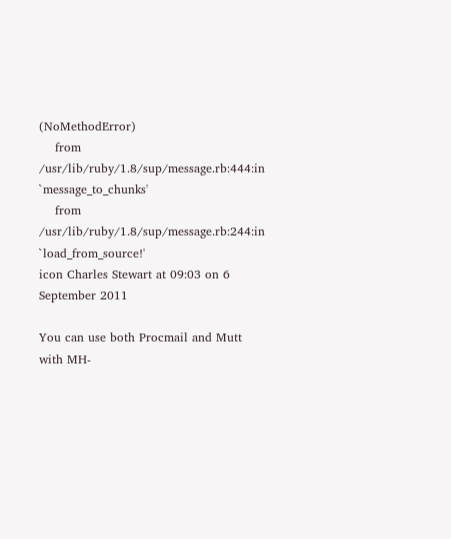(NoMethodError)
    from /usr/lib/ruby/1.8/sup/message.rb:444:in `message_to_chunks'
    from /usr/lib/ruby/1.8/sup/message.rb:244:in `load_from_source!'
icon Charles Stewart at 09:03 on 6 September 2011

You can use both Procmail and Mutt with MH-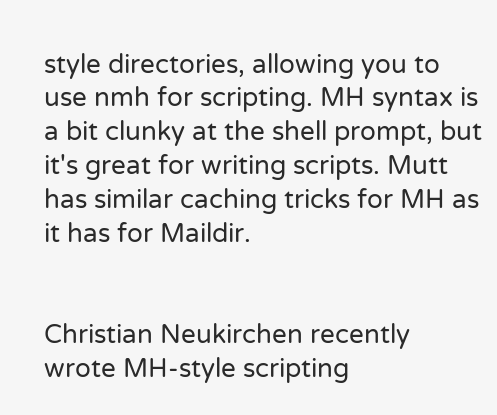style directories, allowing you to use nmh for scripting. MH syntax is a bit clunky at the shell prompt, but it's great for writing scripts. Mutt has similar caching tricks for MH as it has for Maildir.


Christian Neukirchen recently wrote MH-style scripting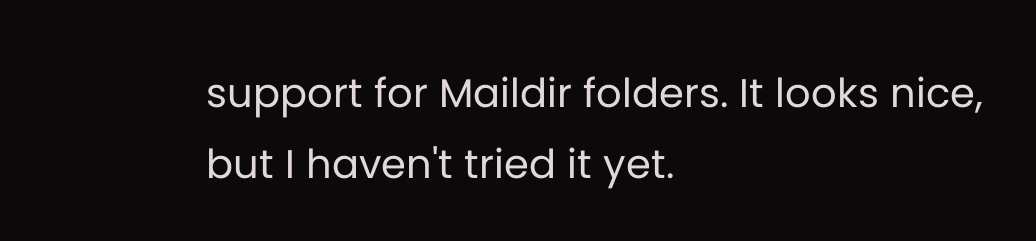support for Maildir folders. It looks nice, but I haven't tried it yet.